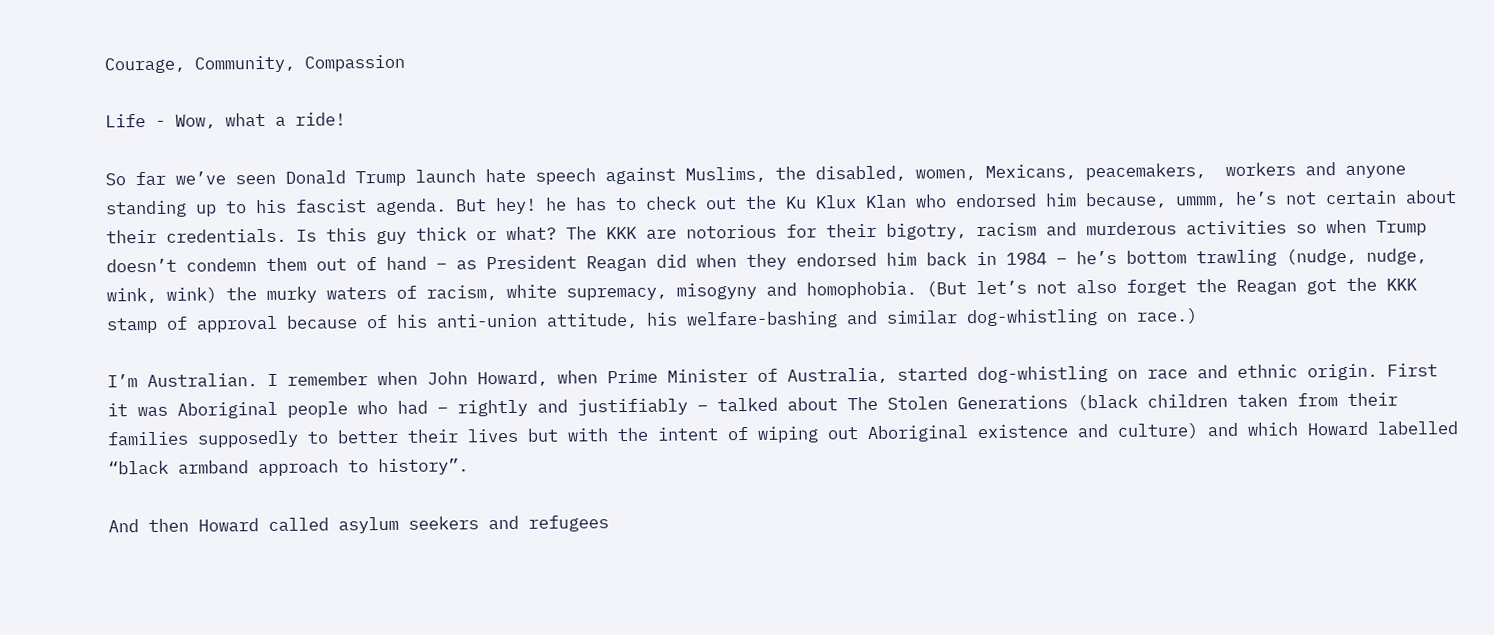Courage, Community, Compassion

Life - Wow, what a ride!

So far we’ve seen Donald Trump launch hate speech against Muslims, the disabled, women, Mexicans, peacemakers,  workers and anyone standing up to his fascist agenda. But hey! he has to check out the Ku Klux Klan who endorsed him because, ummm, he’s not certain about their credentials. Is this guy thick or what? The KKK are notorious for their bigotry, racism and murderous activities so when Trump doesn’t condemn them out of hand – as President Reagan did when they endorsed him back in 1984 – he’s bottom trawling (nudge, nudge, wink, wink) the murky waters of racism, white supremacy, misogyny and homophobia. (But let’s not also forget the Reagan got the KKK stamp of approval because of his anti-union attitude, his welfare-bashing and similar dog-whistling on race.)

I’m Australian. I remember when John Howard, when Prime Minister of Australia, started dog-whistling on race and ethnic origin. First it was Aboriginal people who had – rightly and justifiably – talked about The Stolen Generations (black children taken from their families supposedly to better their lives but with the intent of wiping out Aboriginal existence and culture) and which Howard labelled “black armband approach to history”.

And then Howard called asylum seekers and refugees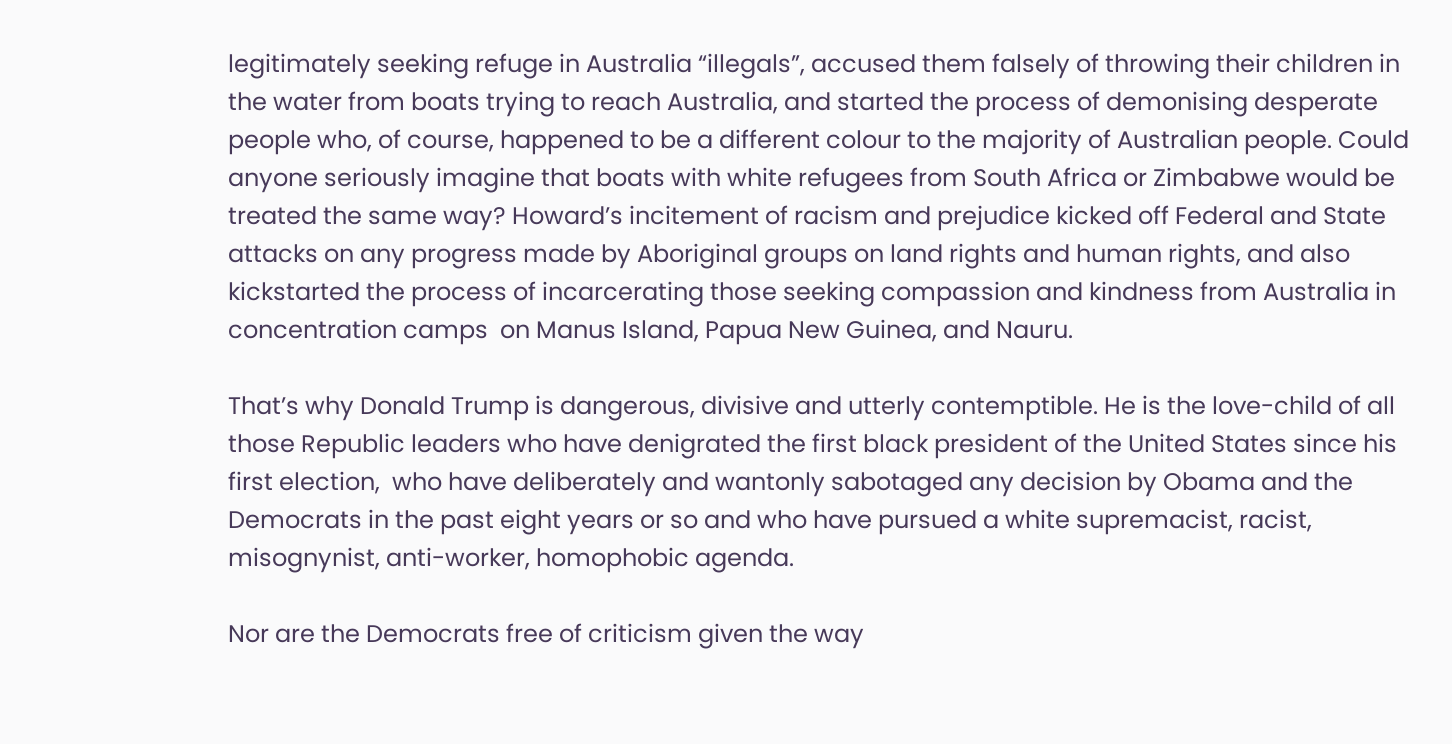legitimately seeking refuge in Australia “illegals”, accused them falsely of throwing their children in the water from boats trying to reach Australia, and started the process of demonising desperate people who, of course, happened to be a different colour to the majority of Australian people. Could anyone seriously imagine that boats with white refugees from South Africa or Zimbabwe would be treated the same way? Howard’s incitement of racism and prejudice kicked off Federal and State attacks on any progress made by Aboriginal groups on land rights and human rights, and also kickstarted the process of incarcerating those seeking compassion and kindness from Australia in concentration camps  on Manus Island, Papua New Guinea, and Nauru.

That’s why Donald Trump is dangerous, divisive and utterly contemptible. He is the love-child of all those Republic leaders who have denigrated the first black president of the United States since his first election,  who have deliberately and wantonly sabotaged any decision by Obama and the Democrats in the past eight years or so and who have pursued a white supremacist, racist, misognynist, anti-worker, homophobic agenda.

Nor are the Democrats free of criticism given the way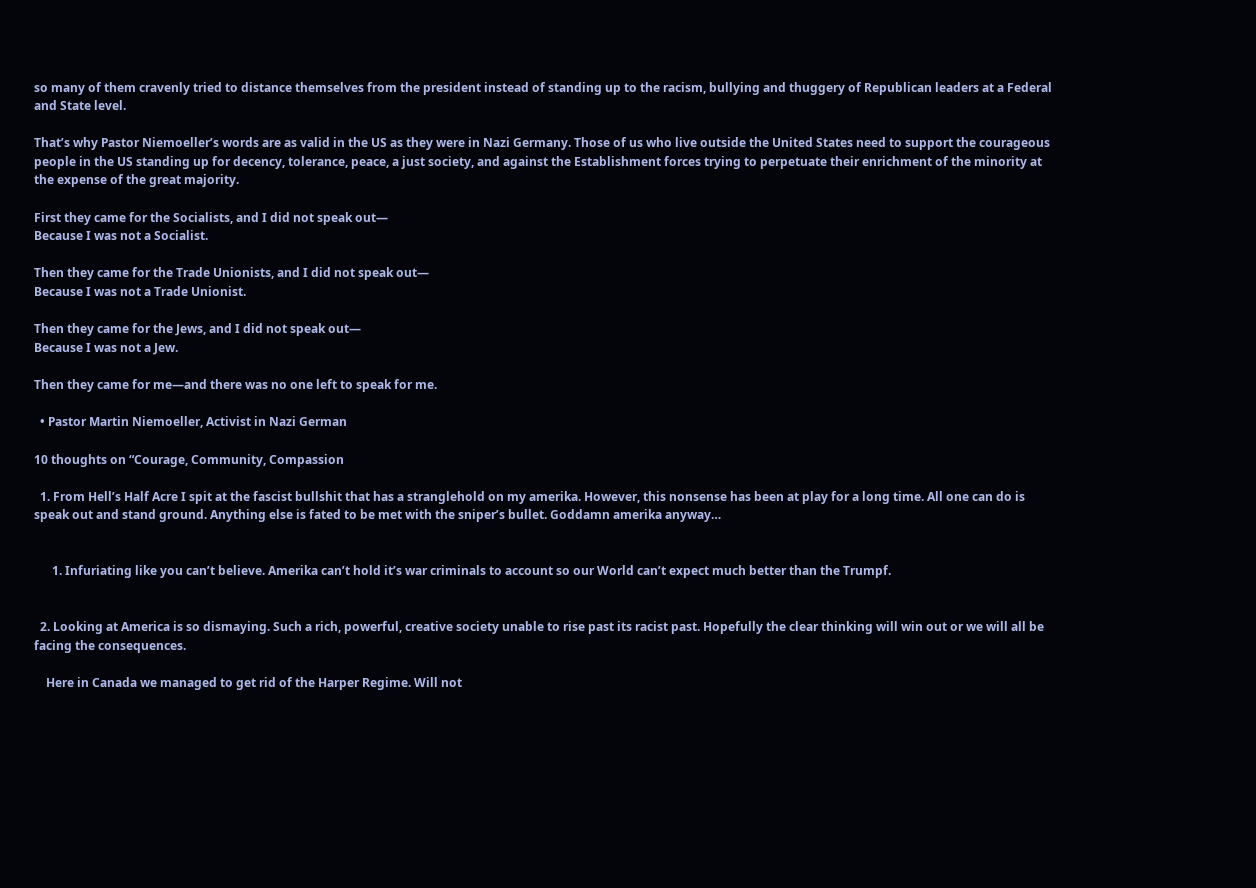so many of them cravenly tried to distance themselves from the president instead of standing up to the racism, bullying and thuggery of Republican leaders at a Federal and State level.

That’s why Pastor Niemoeller’s words are as valid in the US as they were in Nazi Germany. Those of us who live outside the United States need to support the courageous people in the US standing up for decency, tolerance, peace, a just society, and against the Establishment forces trying to perpetuate their enrichment of the minority at the expense of the great majority.

First they came for the Socialists, and I did not speak out—
Because I was not a Socialist.

Then they came for the Trade Unionists, and I did not speak out—
Because I was not a Trade Unionist.

Then they came for the Jews, and I did not speak out—
Because I was not a Jew.

Then they came for me—and there was no one left to speak for me.

  • Pastor Martin Niemoeller, Activist in Nazi German

10 thoughts on “Courage, Community, Compassion

  1. From Hell’s Half Acre I spit at the fascist bullshit that has a stranglehold on my amerika. However, this nonsense has been at play for a long time. All one can do is speak out and stand ground. Anything else is fated to be met with the sniper’s bullet. Goddamn amerika anyway…


      1. Infuriating like you can’t believe. Amerika can’t hold it’s war criminals to account so our World can’t expect much better than the Trumpf.


  2. Looking at America is so dismaying. Such a rich, powerful, creative society unable to rise past its racist past. Hopefully the clear thinking will win out or we will all be facing the consequences.

    Here in Canada we managed to get rid of the Harper Regime. Will not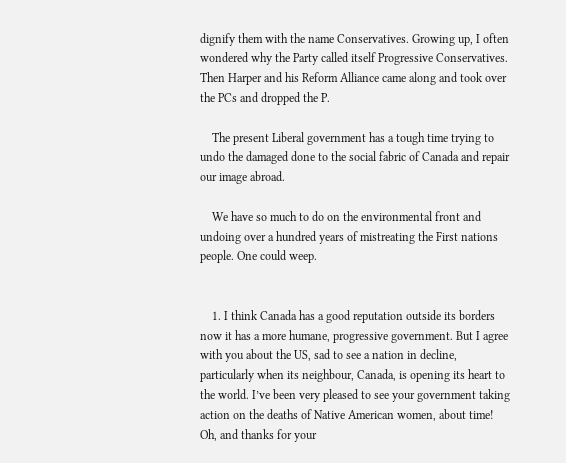dignify them with the name Conservatives. Growing up, I often wondered why the Party called itself Progressive Conservatives. Then Harper and his Reform Alliance came along and took over the PCs and dropped the P.

    The present Liberal government has a tough time trying to undo the damaged done to the social fabric of Canada and repair our image abroad.

    We have so much to do on the environmental front and undoing over a hundred years of mistreating the First nations people. One could weep.


    1. I think Canada has a good reputation outside its borders now it has a more humane, progressive government. But I agree with you about the US, sad to see a nation in decline, particularly when its neighbour, Canada, is opening its heart to the world. I’ve been very pleased to see your government taking action on the deaths of Native American women, about time! Oh, and thanks for your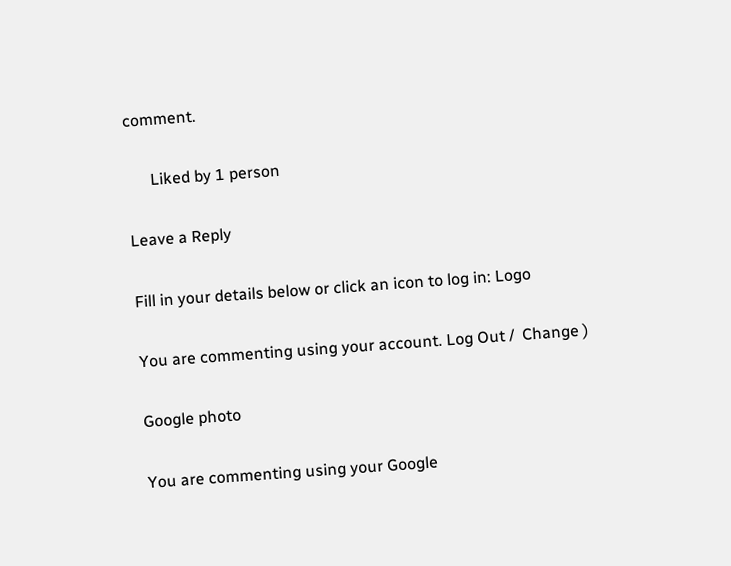comment.

      Liked by 1 person

Leave a Reply

Fill in your details below or click an icon to log in: Logo

You are commenting using your account. Log Out /  Change )

Google photo

You are commenting using your Google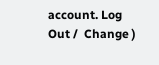account. Log Out /  Change )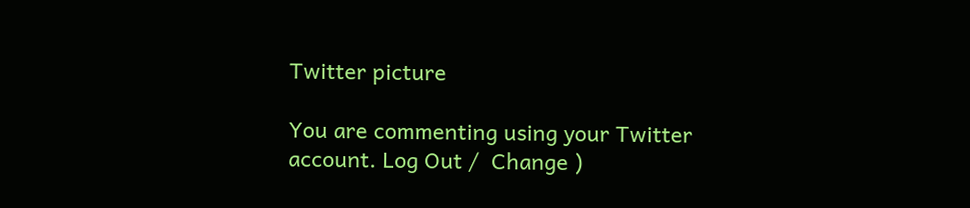Twitter picture

You are commenting using your Twitter account. Log Out /  Change )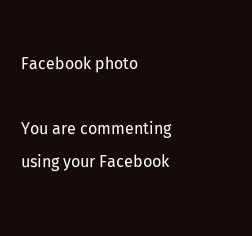Facebook photo

You are commenting using your Facebook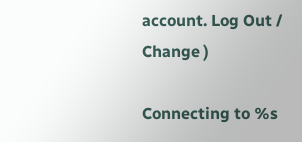account. Log Out /  Change )

Connecting to %s